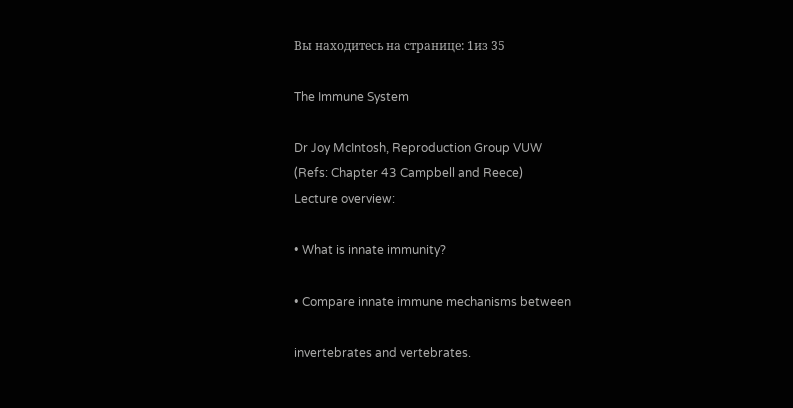Вы находитесь на странице: 1из 35

The Immune System

Dr Joy McIntosh, Reproduction Group VUW
(Refs: Chapter 43 Campbell and Reece)
Lecture overview:

• What is innate immunity?

• Compare innate immune mechanisms between

invertebrates and vertebrates.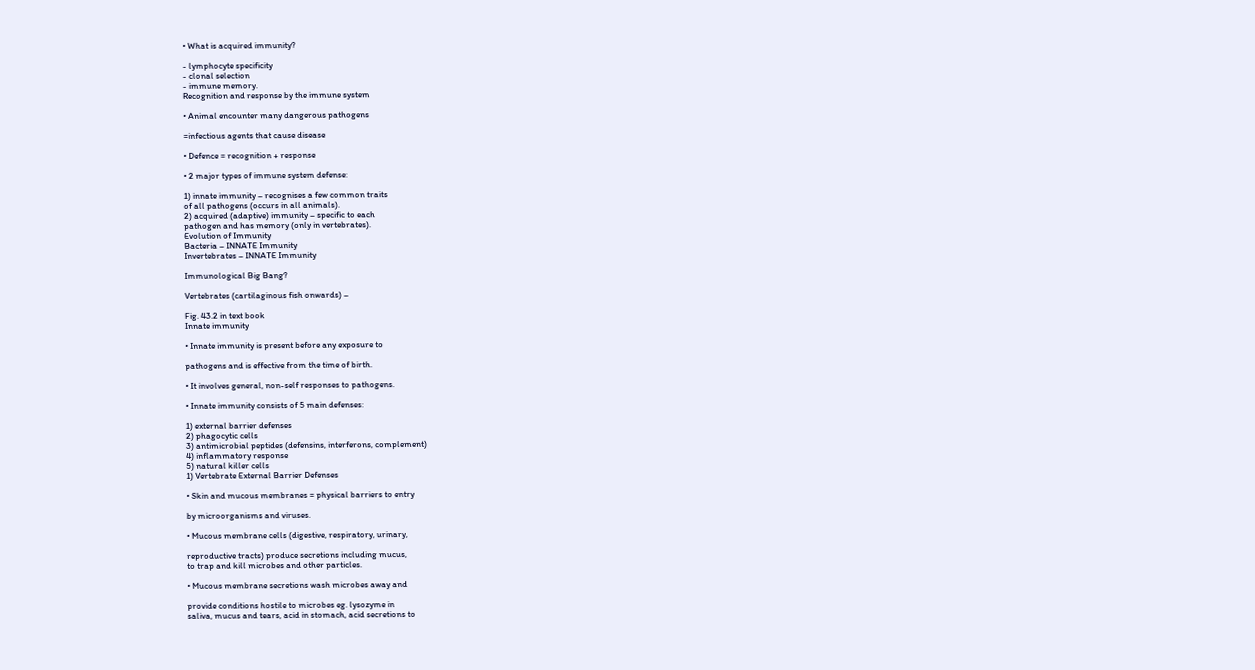• What is acquired immunity?

- lymphocyte specificity
- clonal selection
- immune memory.
Recognition and response by the immune system

• Animal encounter many dangerous pathogens

=infectious agents that cause disease

• Defence = recognition + response

• 2 major types of immune system defense:

1) innate immunity – recognises a few common traits
of all pathogens (occurs in all animals).
2) acquired (adaptive) immunity – specific to each
pathogen and has memory (only in vertebrates).
Evolution of Immunity
Bacteria – INNATE Immunity
Invertebrates – INNATE Immunity

Immunological Big Bang?

Vertebrates (cartilaginous fish onwards) –

Fig. 43.2 in text book
Innate immunity

• Innate immunity is present before any exposure to

pathogens and is effective from the time of birth.

• It involves general, non-self responses to pathogens.

• Innate immunity consists of 5 main defenses:

1) external barrier defenses
2) phagocytic cells
3) antimicrobial peptides (defensins, interferons, complement)
4) inflammatory response
5) natural killer cells
1) Vertebrate External Barrier Defenses

• Skin and mucous membranes = physical barriers to entry

by microorganisms and viruses.

• Mucous membrane cells (digestive, respiratory, urinary,

reproductive tracts) produce secretions including mucus,
to trap and kill microbes and other particles.

• Mucous membrane secretions wash microbes away and

provide conditions hostile to microbes eg. lysozyme in
saliva, mucus and tears, acid in stomach, acid secretions to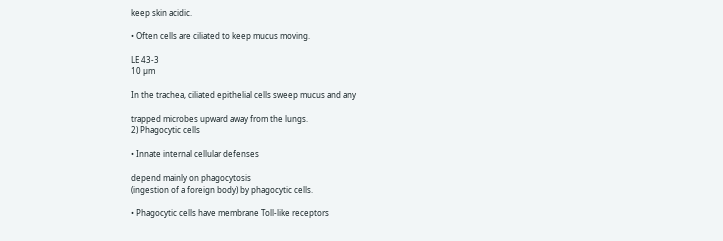keep skin acidic.

• Often cells are ciliated to keep mucus moving.

LE 43-3
10 µm

In the trachea, ciliated epithelial cells sweep mucus and any

trapped microbes upward away from the lungs.
2) Phagocytic cells

• Innate internal cellular defenses

depend mainly on phagocytosis
(ingestion of a foreign body) by phagocytic cells.

• Phagocytic cells have membrane Toll-like receptors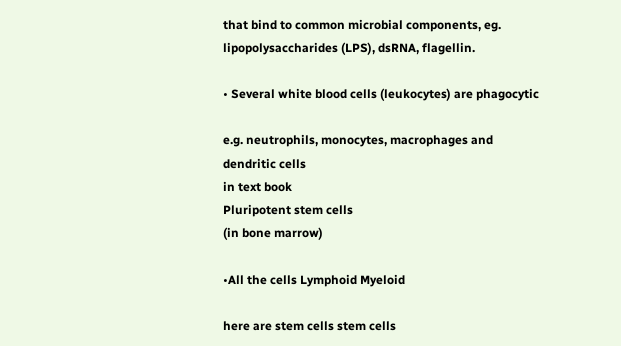that bind to common microbial components, eg.
lipopolysaccharides (LPS), dsRNA, flagellin.

• Several white blood cells (leukocytes) are phagocytic

e.g. neutrophils, monocytes, macrophages and
dendritic cells
in text book
Pluripotent stem cells
(in bone marrow)

•All the cells Lymphoid Myeloid

here are stem cells stem cells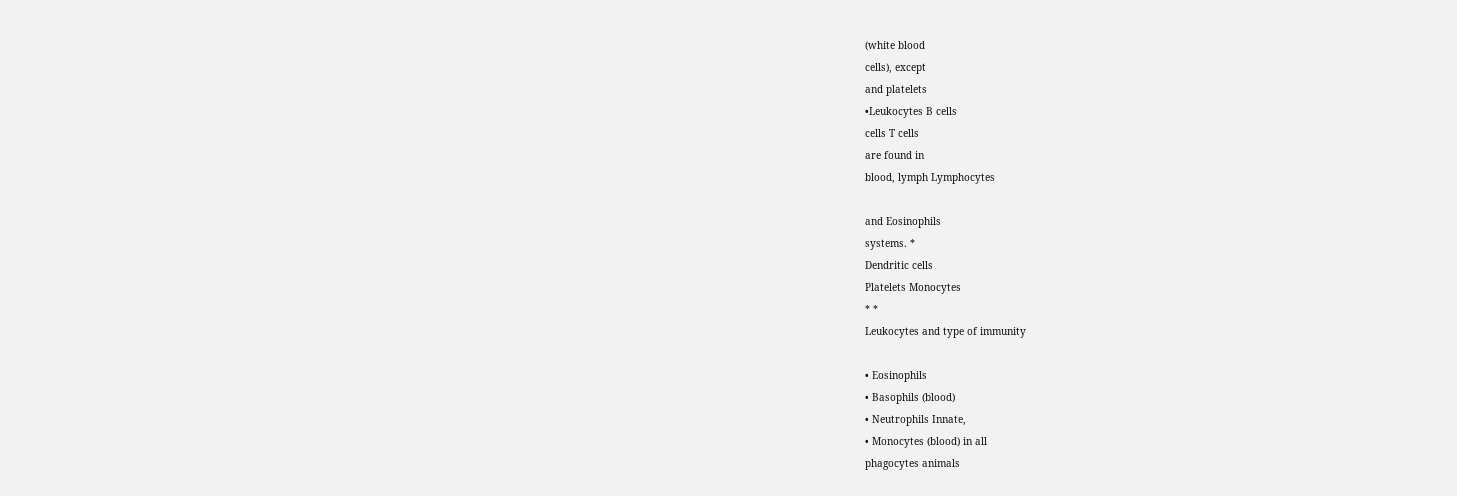(white blood
cells), except
and platelets
•Leukocytes B cells
cells T cells
are found in
blood, lymph Lymphocytes

and Eosinophils
systems. *
Dendritic cells
Platelets Monocytes
* *
Leukocytes and type of immunity

• Eosinophils
• Basophils (blood)
• Neutrophils Innate,
• Monocytes (blood) in all
phagocytes animals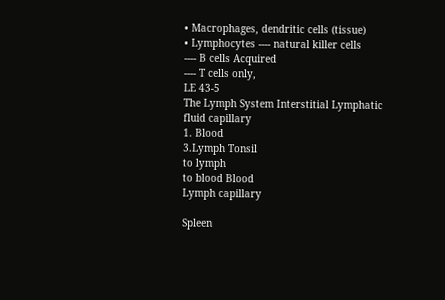• Macrophages, dendritic cells (tissue)
• Lymphocytes ---- natural killer cells
---- B cells Acquired
---- T cells only,
LE 43-5
The Lymph System Interstitial Lymphatic
fluid capillary
1. Blood
3.Lymph Tonsil
to lymph
to blood Blood
Lymph capillary

Spleen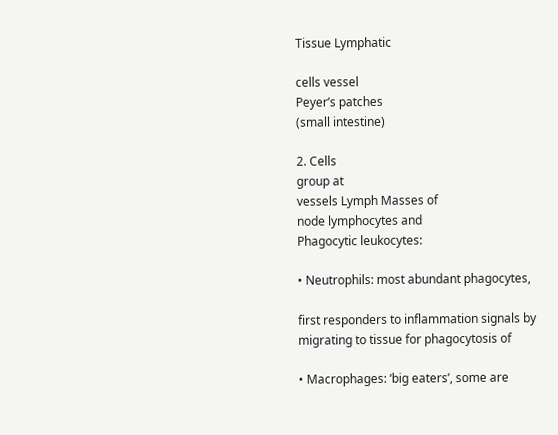Tissue Lymphatic

cells vessel
Peyer’s patches
(small intestine)

2. Cells
group at
vessels Lymph Masses of
node lymphocytes and
Phagocytic leukocytes:

• Neutrophils: most abundant phagocytes,

first responders to inflammation signals by
migrating to tissue for phagocytosis of

• Macrophages: ‘big eaters’, some are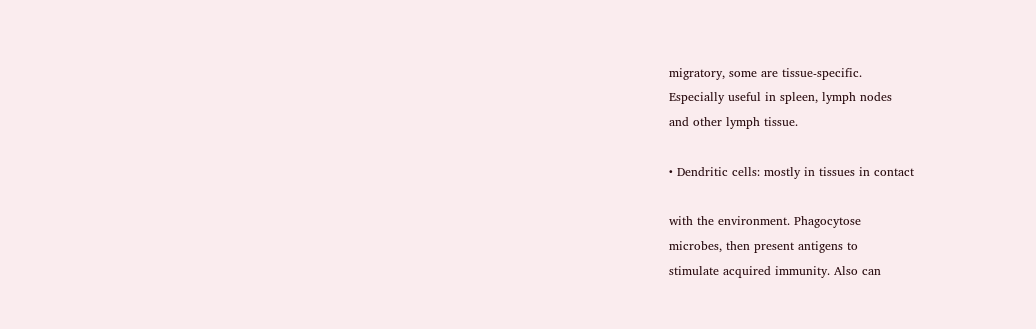migratory, some are tissue-specific.
Especially useful in spleen, lymph nodes
and other lymph tissue.

• Dendritic cells: mostly in tissues in contact

with the environment. Phagocytose
microbes, then present antigens to
stimulate acquired immunity. Also can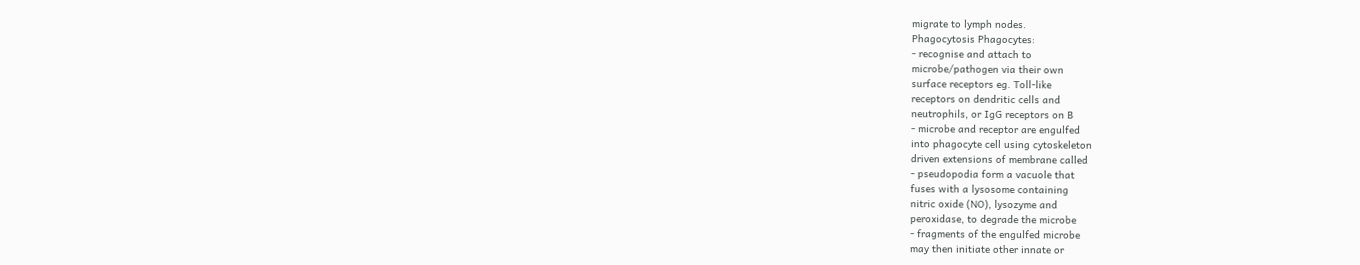migrate to lymph nodes.
Phagocytosis Phagocytes:
- recognise and attach to
microbe/pathogen via their own
surface receptors eg. Toll-like
receptors on dendritic cells and
neutrophils, or IgG receptors on B
- microbe and receptor are engulfed
into phagocyte cell using cytoskeleton
driven extensions of membrane called
- pseudopodia form a vacuole that
fuses with a lysosome containing
nitric oxide (NO), lysozyme and
peroxidase, to degrade the microbe
- fragments of the engulfed microbe
may then initiate other innate or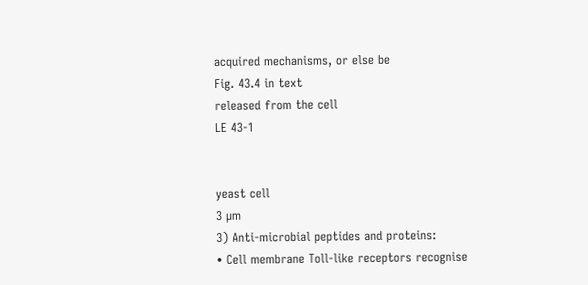acquired mechanisms, or else be
Fig. 43.4 in text
released from the cell
LE 43-1


yeast cell
3 µm
3) Anti-microbial peptides and proteins:
• Cell membrane Toll-like receptors recognise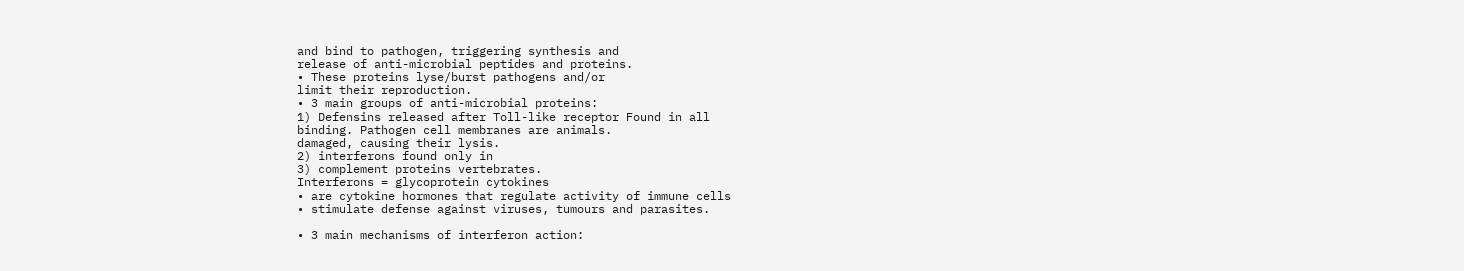and bind to pathogen, triggering synthesis and
release of anti-microbial peptides and proteins.
• These proteins lyse/burst pathogens and/or
limit their reproduction.
• 3 main groups of anti-microbial proteins:
1) Defensins released after Toll-like receptor Found in all
binding. Pathogen cell membranes are animals.
damaged, causing their lysis.
2) interferons found only in
3) complement proteins vertebrates.
Interferons = glycoprotein cytokines
• are cytokine hormones that regulate activity of immune cells
• stimulate defense against viruses, tumours and parasites.

• 3 main mechanisms of interferon action: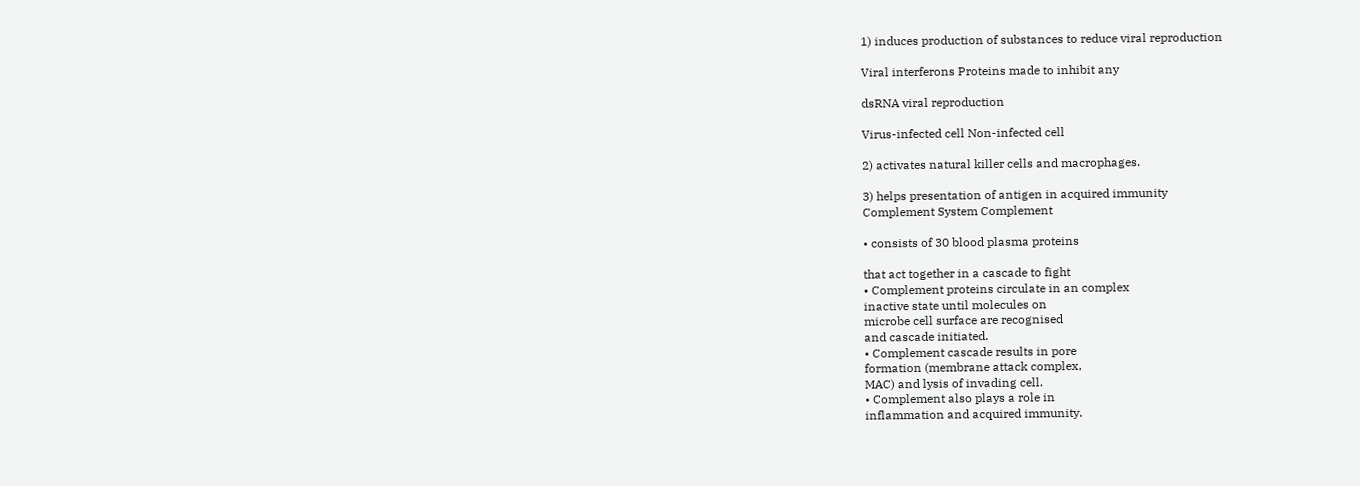1) induces production of substances to reduce viral reproduction

Viral interferons Proteins made to inhibit any

dsRNA viral reproduction

Virus-infected cell Non-infected cell

2) activates natural killer cells and macrophages.

3) helps presentation of antigen in acquired immunity
Complement System Complement

• consists of 30 blood plasma proteins

that act together in a cascade to fight
• Complement proteins circulate in an complex
inactive state until molecules on
microbe cell surface are recognised
and cascade initiated.
• Complement cascade results in pore
formation (membrane attack complex,
MAC) and lysis of invading cell.
• Complement also plays a role in
inflammation and acquired immunity.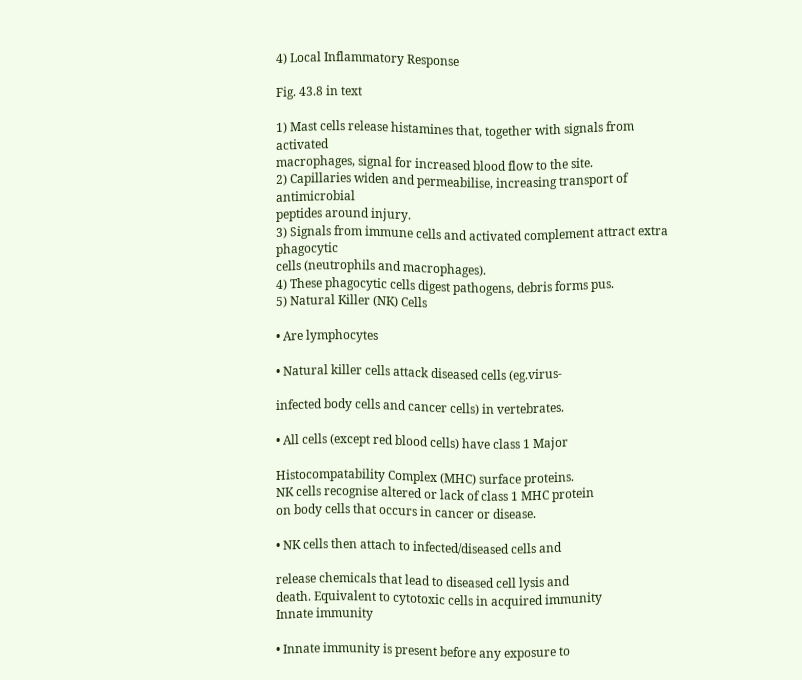4) Local Inflammatory Response

Fig. 43.8 in text

1) Mast cells release histamines that, together with signals from activated
macrophages, signal for increased blood flow to the site.
2) Capillaries widen and permeabilise, increasing transport of antimicrobial
peptides around injury.
3) Signals from immune cells and activated complement attract extra phagocytic
cells (neutrophils and macrophages).
4) These phagocytic cells digest pathogens, debris forms pus.
5) Natural Killer (NK) Cells

• Are lymphocytes

• Natural killer cells attack diseased cells (eg.virus-

infected body cells and cancer cells) in vertebrates.

• All cells (except red blood cells) have class 1 Major

Histocompatability Complex (MHC) surface proteins.
NK cells recognise altered or lack of class 1 MHC protein
on body cells that occurs in cancer or disease.

• NK cells then attach to infected/diseased cells and

release chemicals that lead to diseased cell lysis and
death. Equivalent to cytotoxic cells in acquired immunity
Innate immunity

• Innate immunity is present before any exposure to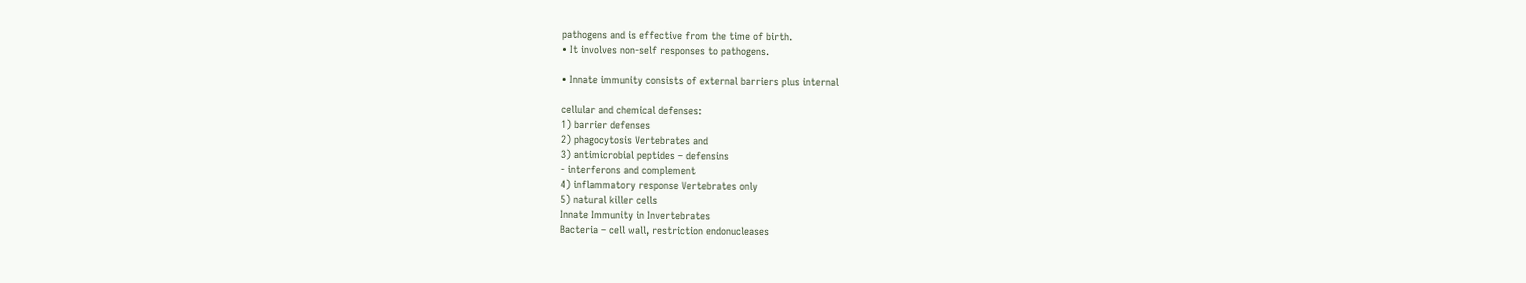pathogens and is effective from the time of birth.
• It involves non-self responses to pathogens.

• Innate immunity consists of external barriers plus internal

cellular and chemical defenses:
1) barrier defenses
2) phagocytosis Vertebrates and
3) antimicrobial peptides – defensins
- interferons and complement
4) inflammatory response Vertebrates only
5) natural killer cells
Innate Immunity in Invertebrates
Bacteria – cell wall, restriction endonucleases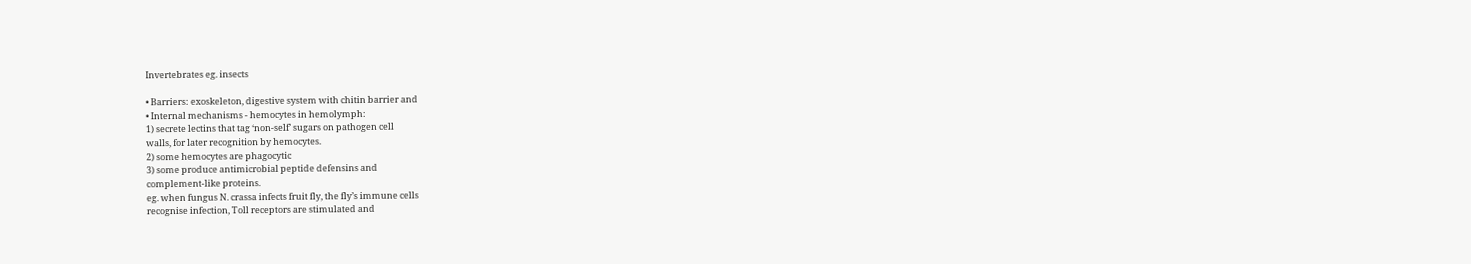Invertebrates eg. insects

• Barriers: exoskeleton, digestive system with chitin barrier and
• Internal mechanisms - hemocytes in hemolymph:
1) secrete lectins that tag ‘non-self’ sugars on pathogen cell
walls, for later recognition by hemocytes.
2) some hemocytes are phagocytic
3) some produce antimicrobial peptide defensins and
complement-like proteins.
eg. when fungus N. crassa infects fruit fly, the fly’s immune cells
recognise infection, Toll receptors are stimulated and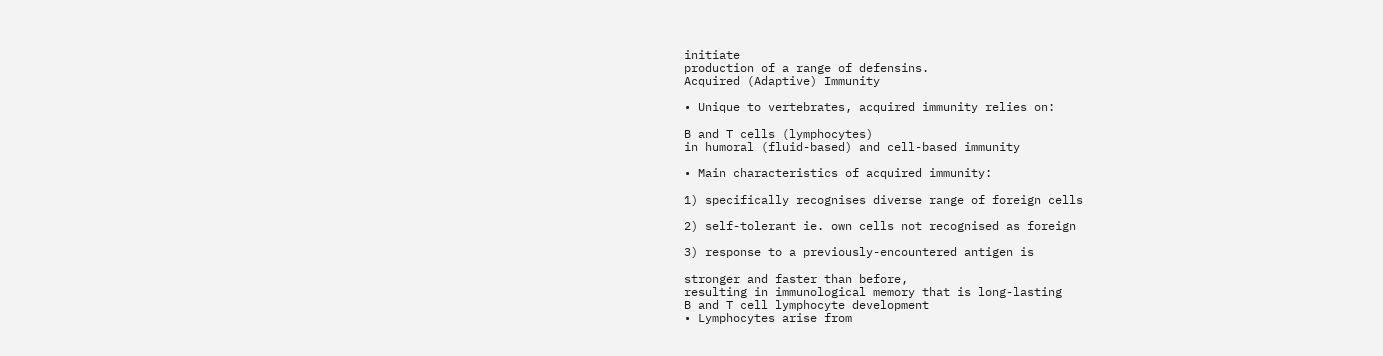initiate
production of a range of defensins.
Acquired (Adaptive) Immunity

• Unique to vertebrates, acquired immunity relies on:

B and T cells (lymphocytes)
in humoral (fluid-based) and cell-based immunity

• Main characteristics of acquired immunity:

1) specifically recognises diverse range of foreign cells

2) self-tolerant ie. own cells not recognised as foreign

3) response to a previously-encountered antigen is

stronger and faster than before,
resulting in immunological memory that is long-lasting
B and T cell lymphocyte development
• Lymphocytes arise from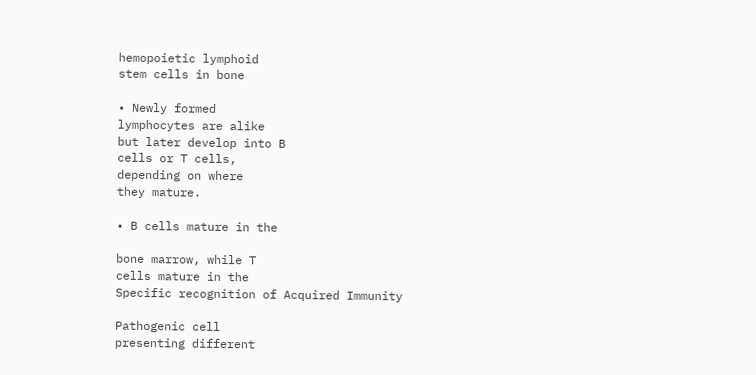hemopoietic lymphoid
stem cells in bone

• Newly formed
lymphocytes are alike
but later develop into B
cells or T cells,
depending on where
they mature.

• B cells mature in the

bone marrow, while T
cells mature in the
Specific recognition of Acquired Immunity

Pathogenic cell
presenting different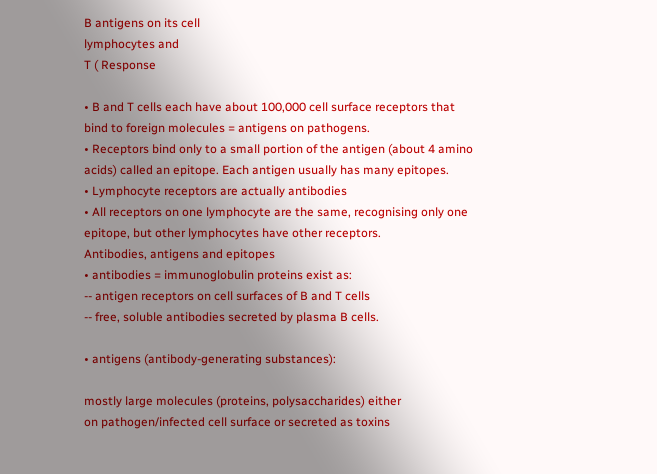B antigens on its cell
lymphocytes and
T ( Response

• B and T cells each have about 100,000 cell surface receptors that
bind to foreign molecules = antigens on pathogens.
• Receptors bind only to a small portion of the antigen (about 4 amino
acids) called an epitope. Each antigen usually has many epitopes.
• Lymphocyte receptors are actually antibodies
• All receptors on one lymphocyte are the same, recognising only one
epitope, but other lymphocytes have other receptors.
Antibodies, antigens and epitopes
• antibodies = immunoglobulin proteins exist as:
-- antigen receptors on cell surfaces of B and T cells
-- free, soluble antibodies secreted by plasma B cells.

• antigens (antibody-generating substances):

mostly large molecules (proteins, polysaccharides) either
on pathogen/infected cell surface or secreted as toxins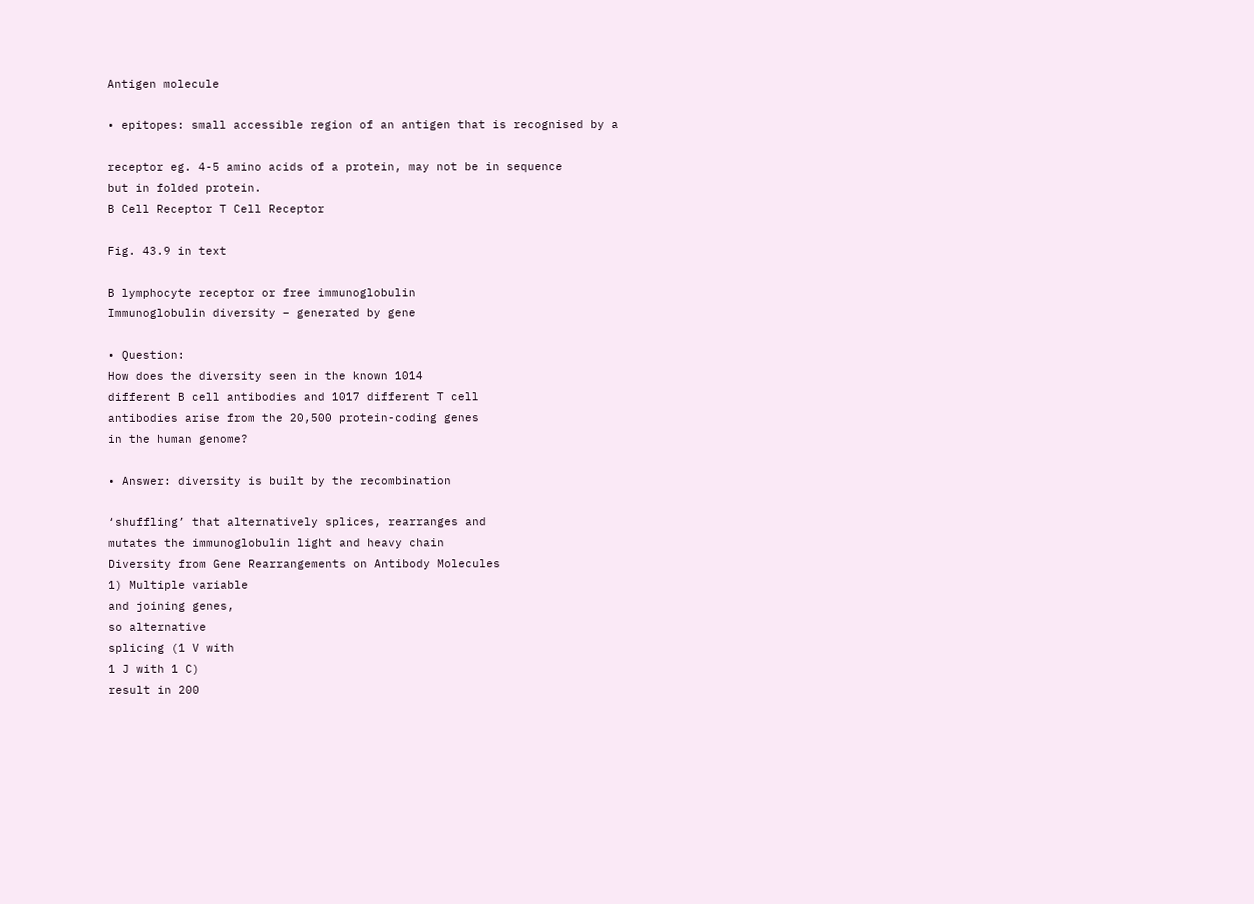Antigen molecule

• epitopes: small accessible region of an antigen that is recognised by a

receptor eg. 4-5 amino acids of a protein, may not be in sequence
but in folded protein.
B Cell Receptor T Cell Receptor

Fig. 43.9 in text

B lymphocyte receptor or free immunoglobulin
Immunoglobulin diversity – generated by gene

• Question:
How does the diversity seen in the known 1014
different B cell antibodies and 1017 different T cell
antibodies arise from the 20,500 protein-coding genes
in the human genome?

• Answer: diversity is built by the recombination

‘shuffling’ that alternatively splices, rearranges and
mutates the immunoglobulin light and heavy chain
Diversity from Gene Rearrangements on Antibody Molecules
1) Multiple variable
and joining genes,
so alternative
splicing (1 V with
1 J with 1 C)
result in 200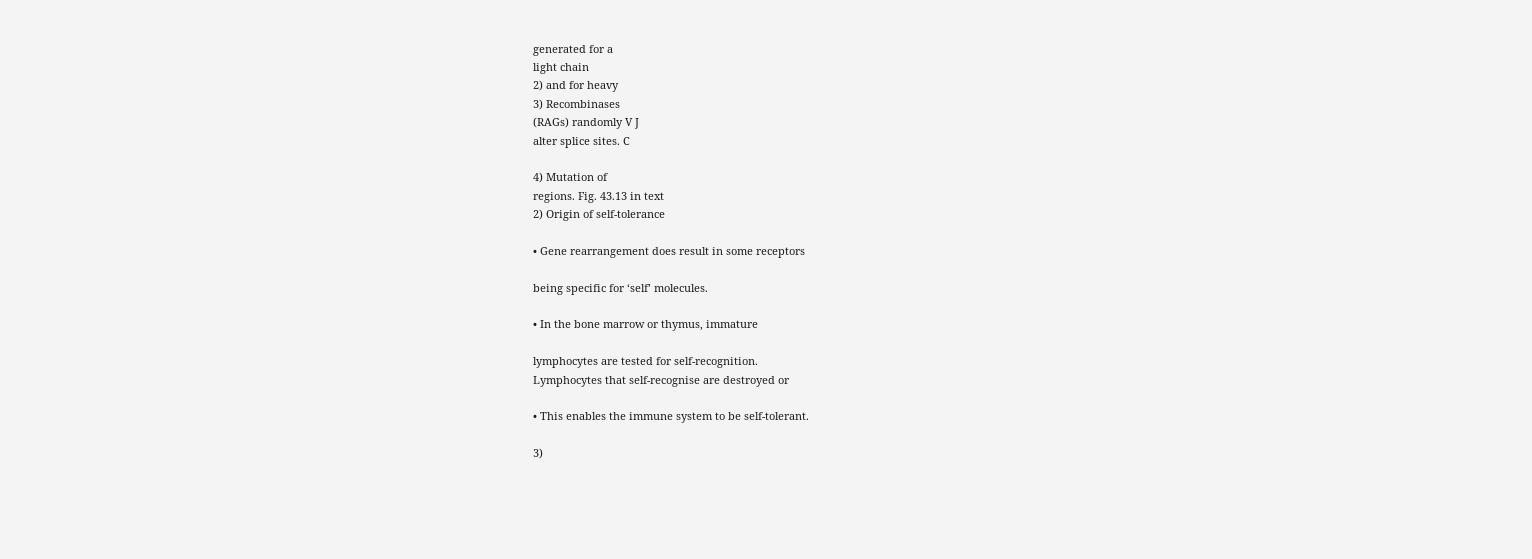generated for a
light chain
2) and for heavy
3) Recombinases
(RAGs) randomly V J
alter splice sites. C

4) Mutation of
regions. Fig. 43.13 in text
2) Origin of self-tolerance

• Gene rearrangement does result in some receptors

being specific for ‘self’ molecules.

• In the bone marrow or thymus, immature

lymphocytes are tested for self-recognition.
Lymphocytes that self-recognise are destroyed or

• This enables the immune system to be self-tolerant.

3)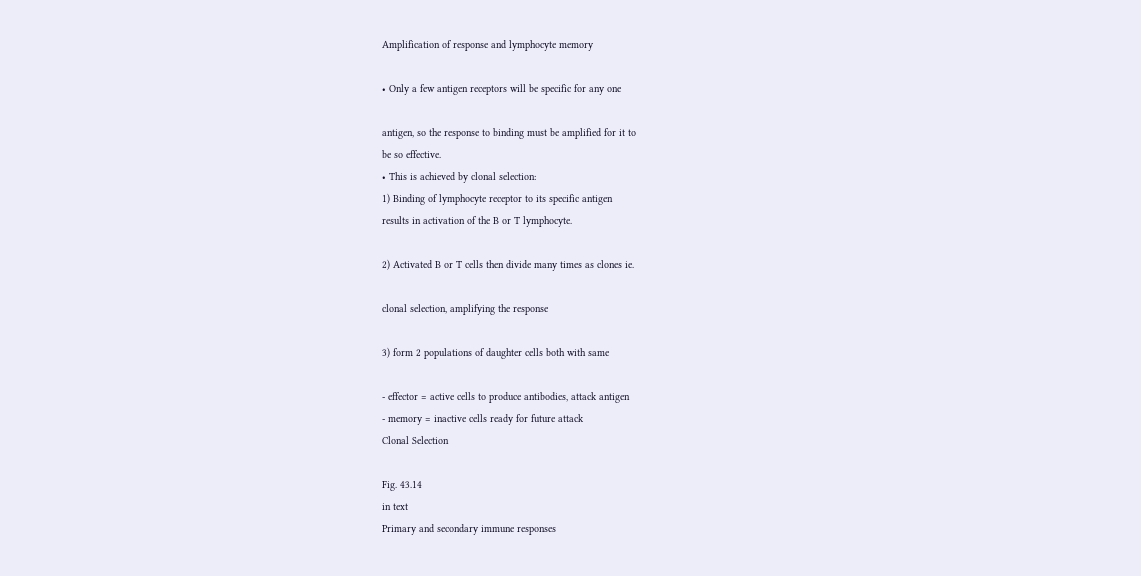Amplification of response and lymphocyte memory

• Only a few antigen receptors will be specific for any one

antigen, so the response to binding must be amplified for it to
be so effective.
• This is achieved by clonal selection:
1) Binding of lymphocyte receptor to its specific antigen
results in activation of the B or T lymphocyte.

2) Activated B or T cells then divide many times as clones ie.

clonal selection, amplifying the response

3) form 2 populations of daughter cells both with same

- effector = active cells to produce antibodies, attack antigen
- memory = inactive cells ready for future attack
Clonal Selection

Fig. 43.14
in text
Primary and secondary immune responses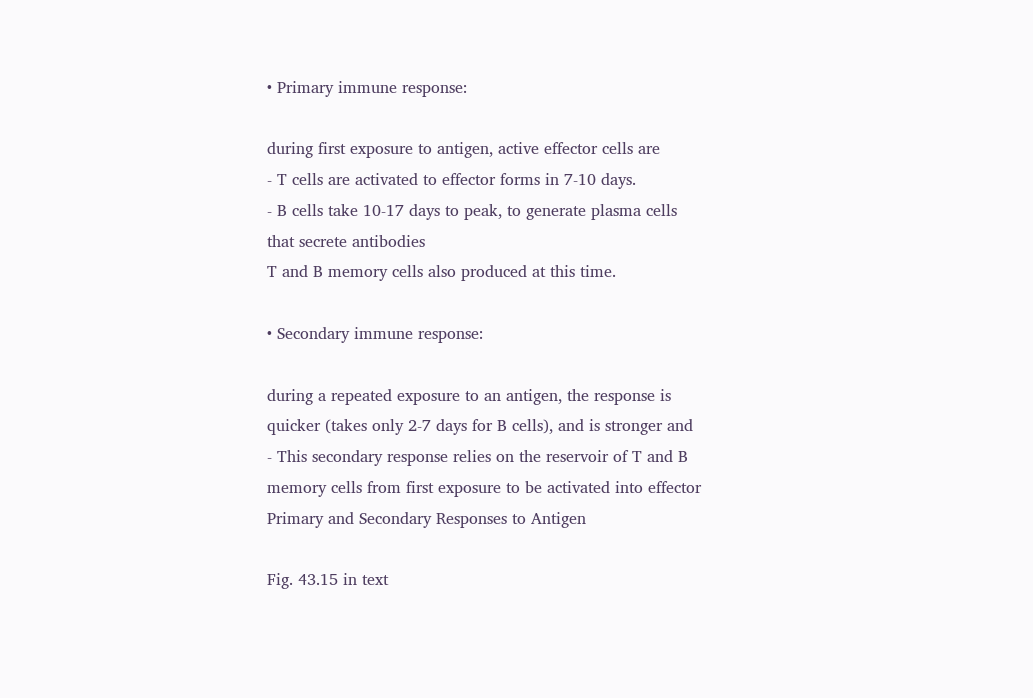• Primary immune response:

during first exposure to antigen, active effector cells are
- T cells are activated to effector forms in 7-10 days.
- B cells take 10-17 days to peak, to generate plasma cells
that secrete antibodies
T and B memory cells also produced at this time.

• Secondary immune response:

during a repeated exposure to an antigen, the response is
quicker (takes only 2-7 days for B cells), and is stronger and
- This secondary response relies on the reservoir of T and B
memory cells from first exposure to be activated into effector
Primary and Secondary Responses to Antigen

Fig. 43.15 in text